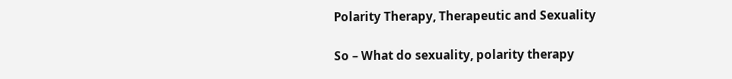Polarity Therapy, Therapeutic and Sexuality

So – What do sexuality, polarity therapy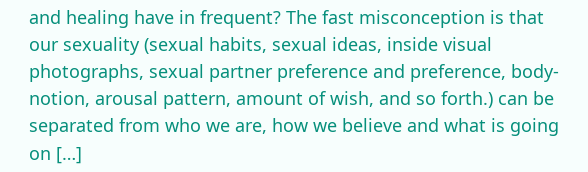and healing have in frequent? The fast misconception is that our sexuality (sexual habits, sexual ideas, inside visual photographs, sexual partner preference and preference, body-notion, arousal pattern, amount of wish, and so forth.) can be separated from who we are, how we believe and what is going on […]